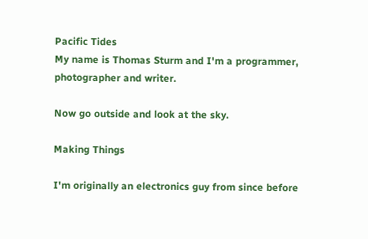Pacific Tides
My name is Thomas Sturm and I'm a programmer, photographer and writer.

Now go outside and look at the sky.

Making Things

I'm originally an electronics guy from since before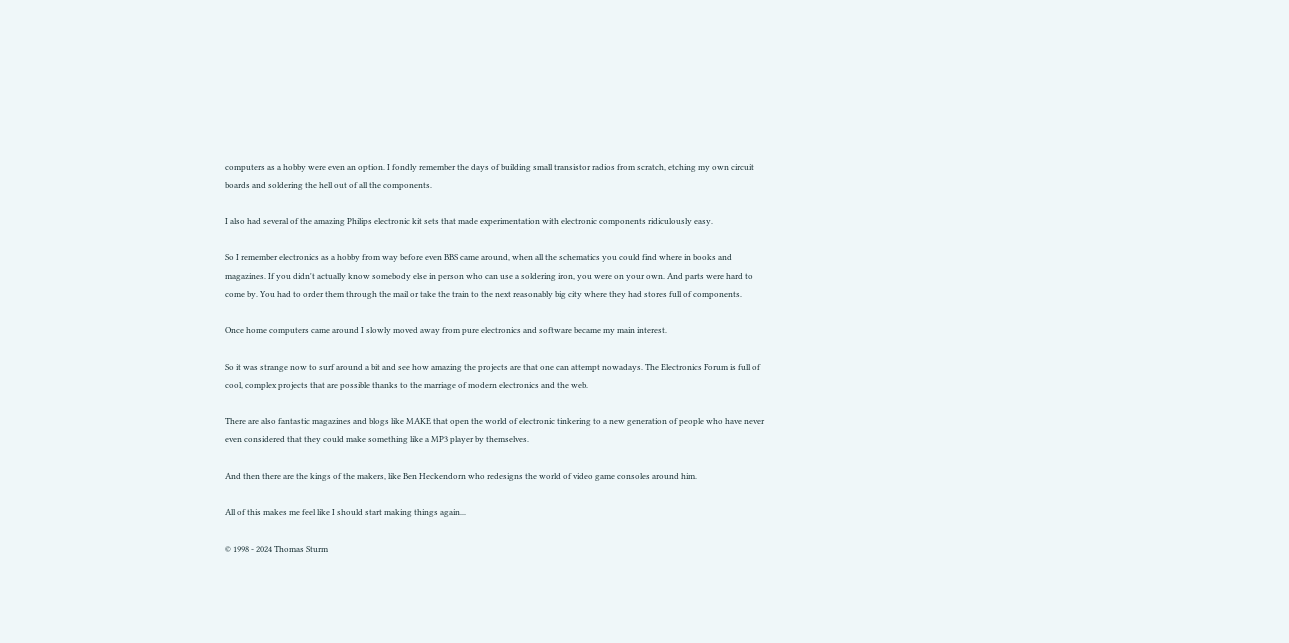computers as a hobby were even an option. I fondly remember the days of building small transistor radios from scratch, etching my own circuit boards and soldering the hell out of all the components.

I also had several of the amazing Philips electronic kit sets that made experimentation with electronic components ridiculously easy.

So I remember electronics as a hobby from way before even BBS came around, when all the schematics you could find where in books and magazines. If you didn't actually know somebody else in person who can use a soldering iron, you were on your own. And parts were hard to come by. You had to order them through the mail or take the train to the next reasonably big city where they had stores full of components.

Once home computers came around I slowly moved away from pure electronics and software became my main interest.

So it was strange now to surf around a bit and see how amazing the projects are that one can attempt nowadays. The Electronics Forum is full of cool, complex projects that are possible thanks to the marriage of modern electronics and the web.

There are also fantastic magazines and blogs like MAKE that open the world of electronic tinkering to a new generation of people who have never even considered that they could make something like a MP3 player by themselves.

And then there are the kings of the makers, like Ben Heckendorn who redesigns the world of video game consoles around him.

All of this makes me feel like I should start making things again...

© 1998 - 2024 Thomas Sturm